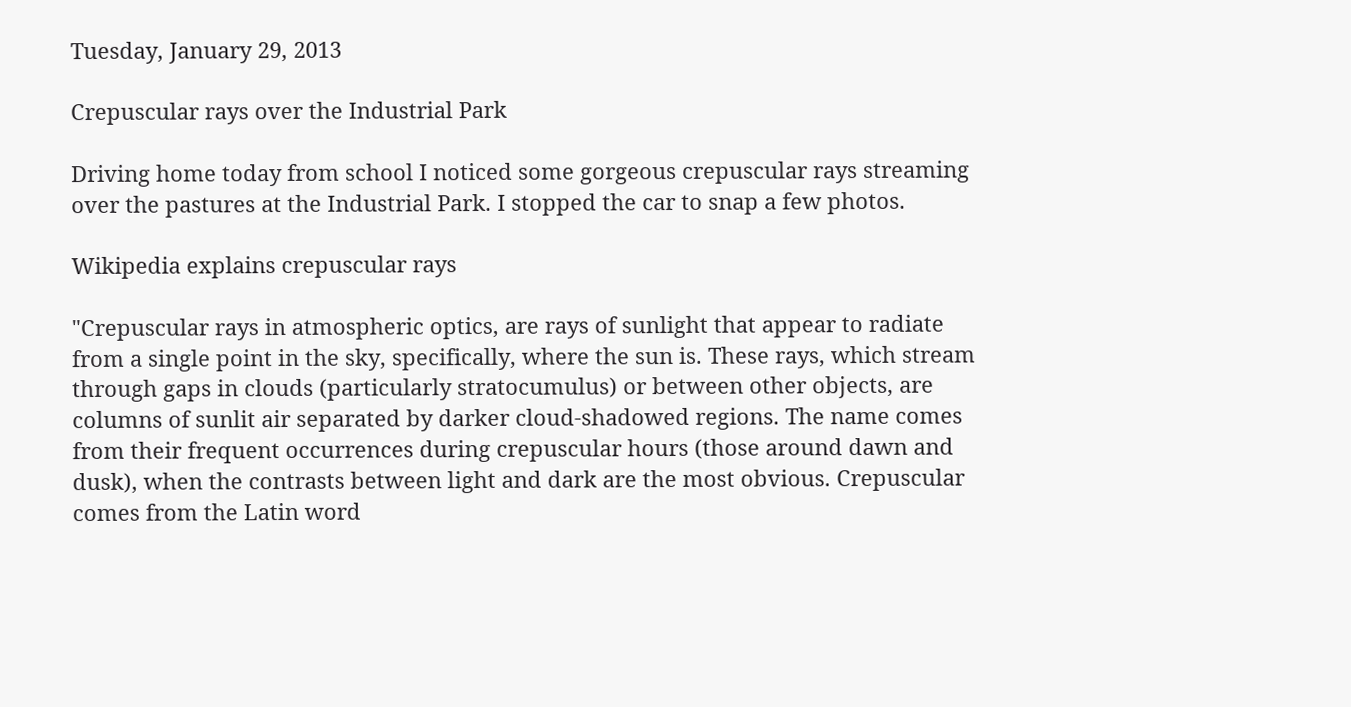Tuesday, January 29, 2013

Crepuscular rays over the Industrial Park

Driving home today from school I noticed some gorgeous crepuscular rays streaming over the pastures at the Industrial Park. I stopped the car to snap a few photos.

Wikipedia explains crepuscular rays

"Crepuscular rays in atmospheric optics, are rays of sunlight that appear to radiate from a single point in the sky, specifically, where the sun is. These rays, which stream through gaps in clouds (particularly stratocumulus) or between other objects, are columns of sunlit air separated by darker cloud-shadowed regions. The name comes from their frequent occurrences during crepuscular hours (those around dawn and dusk), when the contrasts between light and dark are the most obvious. Crepuscular comes from the Latin word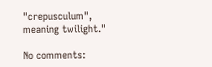"crepusculum", meaning twilight."

No comments: